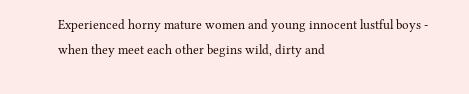Experienced horny mature women and young innocent lustful boys - when they meet each other begins wild, dirty and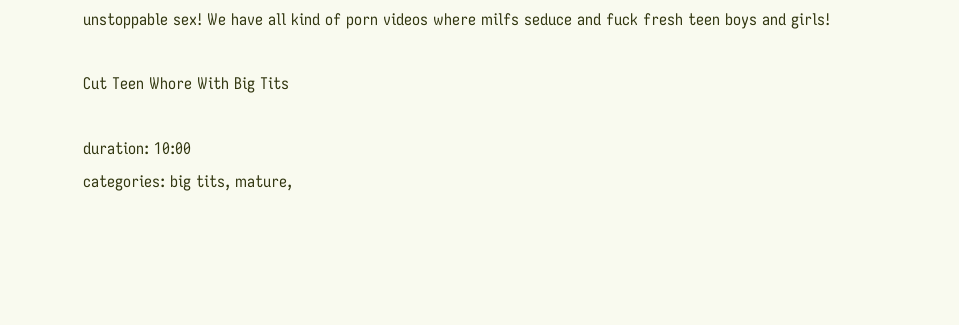unstoppable sex! We have all kind of porn videos where milfs seduce and fuck fresh teen boys and girls!

Cut Teen Whore With Big Tits

duration: 10:00
categories: big tits, mature,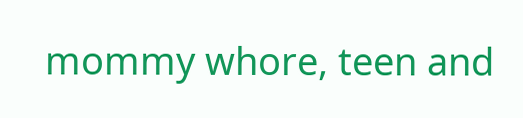mommy whore, teen and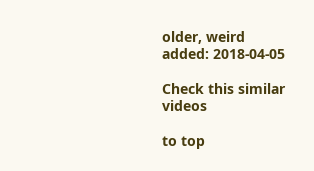older, weird
added: 2018-04-05

Check this similar videos

to top